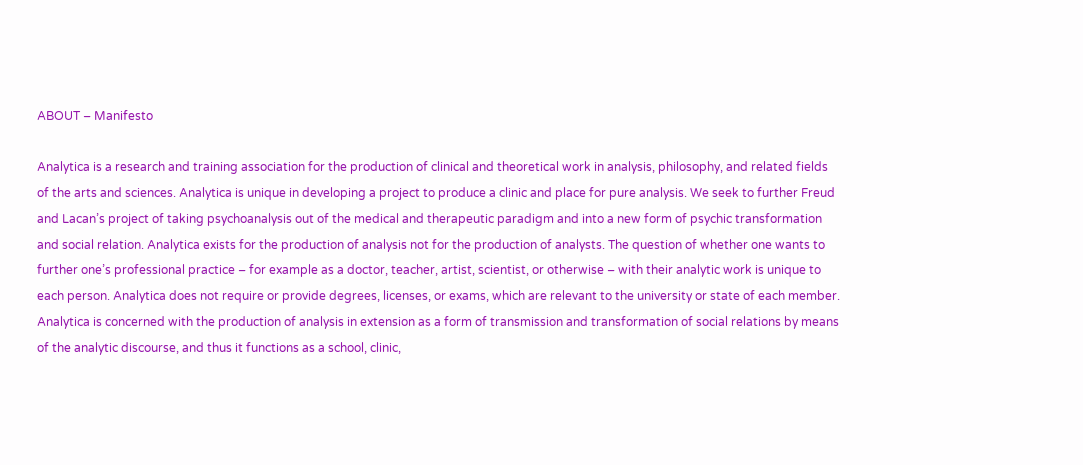ABOUT – Manifesto

Analytica is a research and training association for the production of clinical and theoretical work in analysis, philosophy, and related fields of the arts and sciences. Analytica is unique in developing a project to produce a clinic and place for pure analysis. We seek to further Freud and Lacan’s project of taking psychoanalysis out of the medical and therapeutic paradigm and into a new form of psychic transformation and social relation. Analytica exists for the production of analysis not for the production of analysts. The question of whether one wants to further one’s professional practice – for example as a doctor, teacher, artist, scientist, or otherwise – with their analytic work is unique to each person. Analytica does not require or provide degrees, licenses, or exams, which are relevant to the university or state of each member. Analytica is concerned with the production of analysis in extension as a form of transmission and transformation of social relations by means of the analytic discourse, and thus it functions as a school, clinic,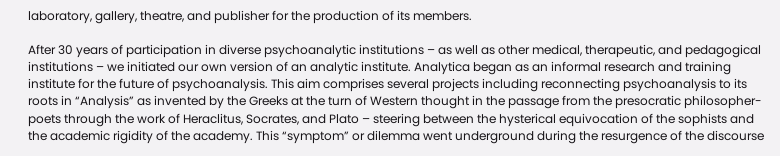laboratory, gallery, theatre, and publisher for the production of its members.

After 30 years of participation in diverse psychoanalytic institutions – as well as other medical, therapeutic, and pedagogical institutions – we initiated our own version of an analytic institute. Analytica began as an informal research and training institute for the future of psychoanalysis. This aim comprises several projects including reconnecting psychoanalysis to its roots in “Analysis” as invented by the Greeks at the turn of Western thought in the passage from the presocratic philosopher-poets through the work of Heraclitus, Socrates, and Plato – steering between the hysterical equivocation of the sophists and the academic rigidity of the academy. This “symptom” or dilemma went underground during the resurgence of the discourse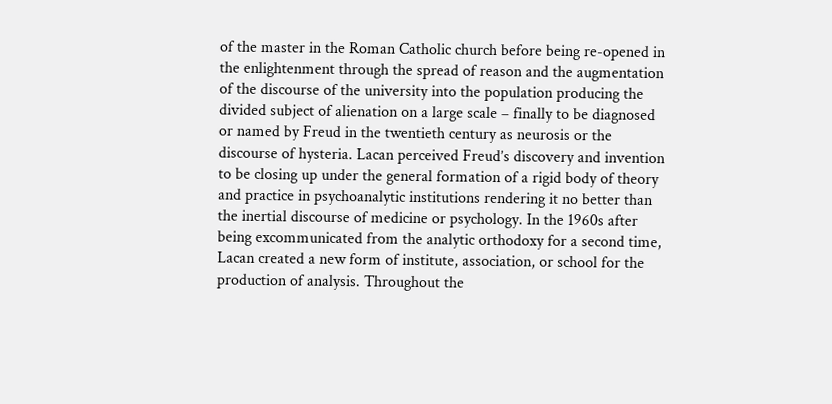of the master in the Roman Catholic church before being re-opened in the enlightenment through the spread of reason and the augmentation of the discourse of the university into the population producing the divided subject of alienation on a large scale – finally to be diagnosed or named by Freud in the twentieth century as neurosis or the discourse of hysteria. Lacan perceived Freud’s discovery and invention to be closing up under the general formation of a rigid body of theory and practice in psychoanalytic institutions rendering it no better than the inertial discourse of medicine or psychology. In the 1960s after being excommunicated from the analytic orthodoxy for a second time, Lacan created a new form of institute, association, or school for the production of analysis. Throughout the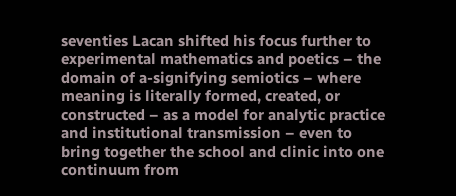seventies Lacan shifted his focus further to experimental mathematics and poetics – the domain of a-signifying semiotics – where meaning is literally formed, created, or constructed – as a model for analytic practice and institutional transmission – even to bring together the school and clinic into one continuum from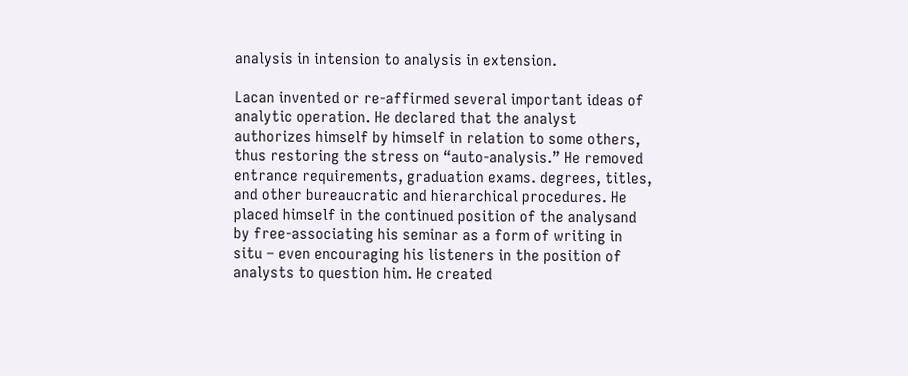analysis in intension to analysis in extension.

Lacan invented or re-affirmed several important ideas of analytic operation. He declared that the analyst authorizes himself by himself in relation to some others, thus restoring the stress on “auto-analysis.” He removed entrance requirements, graduation exams. degrees, titles, and other bureaucratic and hierarchical procedures. He placed himself in the continued position of the analysand by free-associating his seminar as a form of writing in situ – even encouraging his listeners in the position of analysts to question him. He created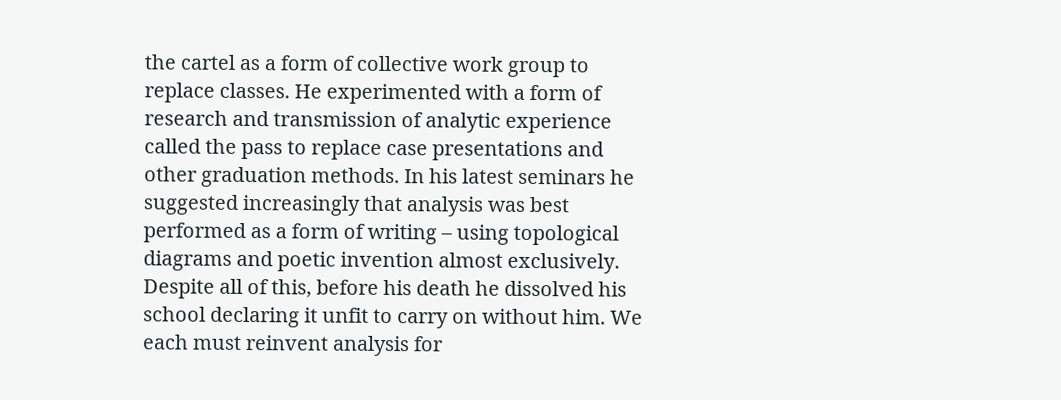the cartel as a form of collective work group to replace classes. He experimented with a form of research and transmission of analytic experience called the pass to replace case presentations and other graduation methods. In his latest seminars he suggested increasingly that analysis was best performed as a form of writing – using topological diagrams and poetic invention almost exclusively. Despite all of this, before his death he dissolved his school declaring it unfit to carry on without him. We each must reinvent analysis for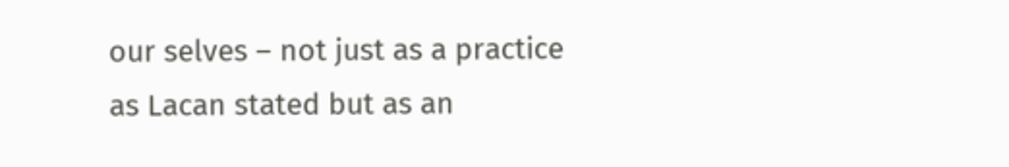our selves – not just as a practice as Lacan stated but as an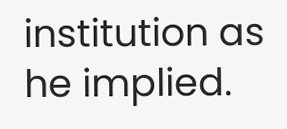institution as he implied.